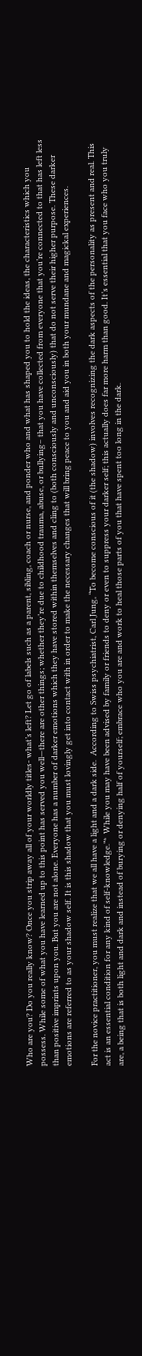Who are you? Do you really know? Once you strip away all of your worldly titles- what’s left? Let go of labels such as a parent, sibling, coach or nurse, and ponder who and what has shaped you to hold the ideas, the characteristics which you possess. While some of what you have learned up to this point has served you well—there are other things; whether they’re due to childhood trauma, abuse, or bullying– that you have collected from everyone that you’re connected to that has left less than positive imprints upon you. But you are not alone. Everyone has a number of darker emotions which they have stored within themselves and cling to (both consciously and unconsciously) that do not serve their higher purpose. These darker emotions are referred to as your shadow self. It is this shadow that you must lovingly get into contact with in order to make the necessary changes that will bring peace to you and aid you in both your mundane and magickal experiences.

For the novice practitioner, you must realize that we all have a light and a dark side.  According to Swiss psychiatrist, Carl Jung, “To become conscious of it (the shadow) involves recognizing the dark aspects of the personality as present and real. This act is an essential condition for any kind of self-knowledge.”*  While you may have been advised by family or friends to deny or even to suppress your darker self; this actually does far more harm than good. It’s essential that you face who you truly are, a being that is both light and dark and instead of burying or denying half of yourself; embrace who you are and work to heal those parts of you that have spent too long in the dark.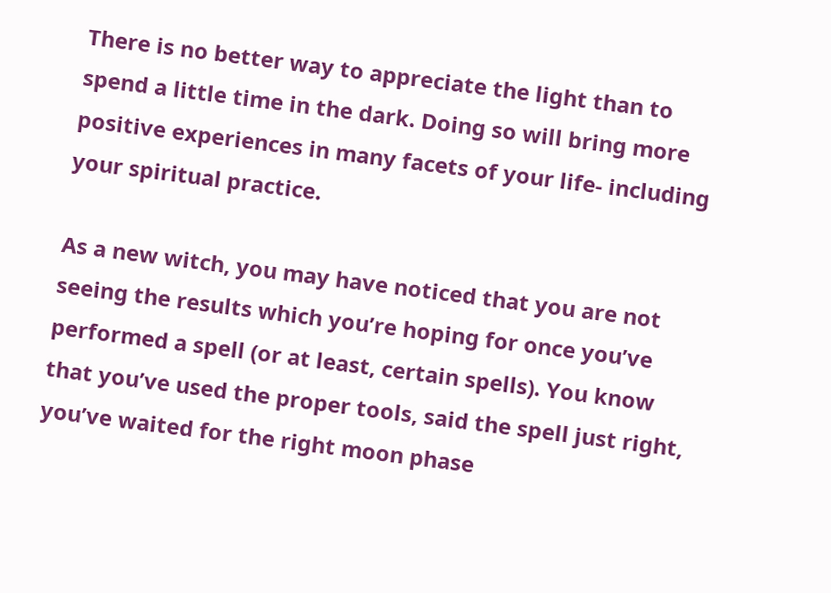There is no better way to appreciate the light than to spend a little time in the dark. Doing so will bring more positive experiences in many facets of your life- including your spiritual practice.

As a new witch, you may have noticed that you are not seeing the results which you’re hoping for once you’ve performed a spell (or at least, certain spells). You know that you’ve used the proper tools, said the spell just right, you’ve waited for the right moon phase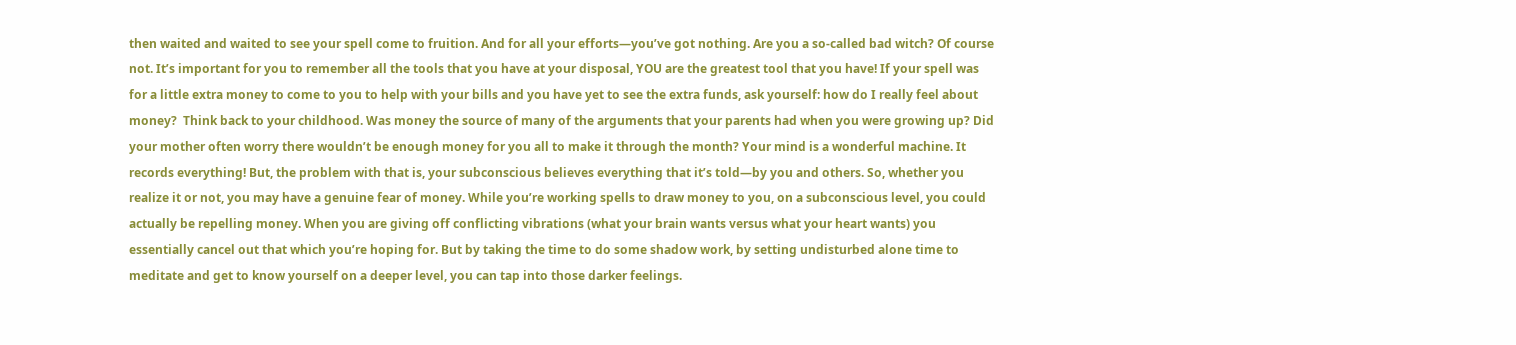then waited and waited to see your spell come to fruition. And for all your efforts—you’ve got nothing. Are you a so-called bad witch? Of course not. It’s important for you to remember all the tools that you have at your disposal, YOU are the greatest tool that you have! If your spell was for a little extra money to come to you to help with your bills and you have yet to see the extra funds, ask yourself: how do I really feel about money?  Think back to your childhood. Was money the source of many of the arguments that your parents had when you were growing up? Did your mother often worry there wouldn’t be enough money for you all to make it through the month? Your mind is a wonderful machine. It records everything! But, the problem with that is, your subconscious believes everything that it’s told—by you and others. So, whether you realize it or not, you may have a genuine fear of money. While you’re working spells to draw money to you, on a subconscious level, you could actually be repelling money. When you are giving off conflicting vibrations (what your brain wants versus what your heart wants) you essentially cancel out that which you’re hoping for. But by taking the time to do some shadow work, by setting undisturbed alone time to meditate and get to know yourself on a deeper level, you can tap into those darker feelings.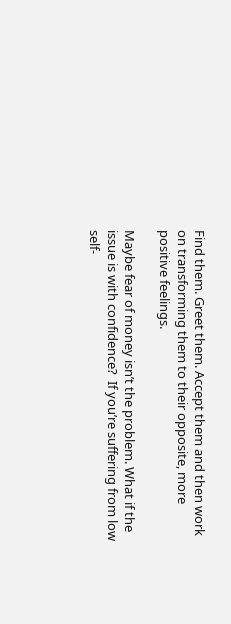Find them. Greet them. Accept them and then work on transforming them to their opposite, more positive feelings.

Maybe fear of money isn’t the problem. What if the issue is with confidence?  If you’re suffering from low self-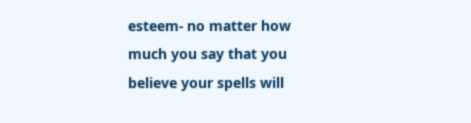esteem- no matter how much you say that you believe your spells will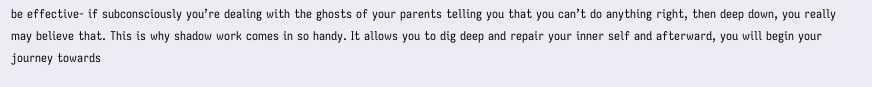be effective- if subconsciously you’re dealing with the ghosts of your parents telling you that you can’t do anything right, then deep down, you really may believe that. This is why shadow work comes in so handy. It allows you to dig deep and repair your inner self and afterward, you will begin your journey towards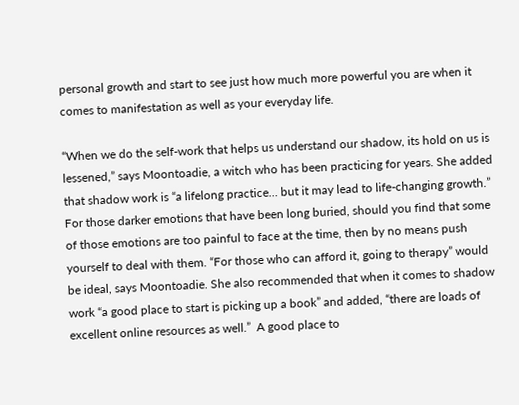personal growth and start to see just how much more powerful you are when it comes to manifestation as well as your everyday life.

“When we do the self-work that helps us understand our shadow, its hold on us is lessened,” says Moontoadie, a witch who has been practicing for years. She added that shadow work is “a lifelong practice… but it may lead to life-changing growth.”  For those darker emotions that have been long buried, should you find that some of those emotions are too painful to face at the time, then by no means push yourself to deal with them. “For those who can afford it, going to therapy” would be ideal, says Moontoadie. She also recommended that when it comes to shadow work “a good place to start is picking up a book” and added, “there are loads of excellent online resources as well.”  A good place to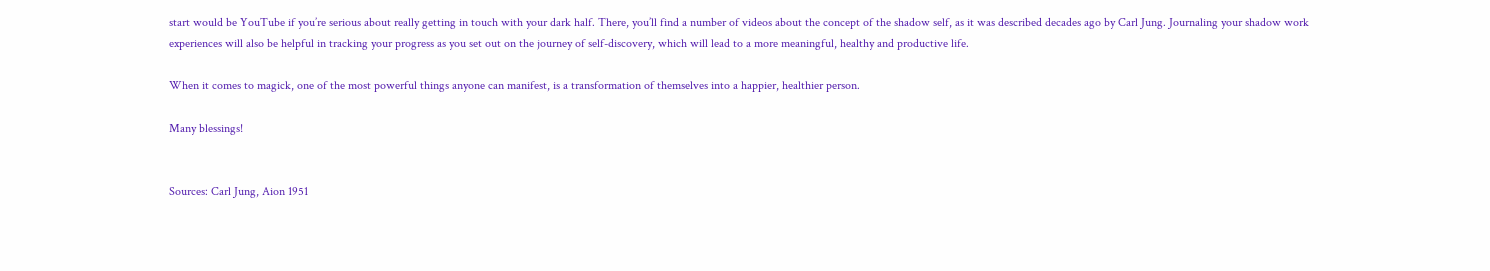start would be YouTube if you’re serious about really getting in touch with your dark half. There, you’ll find a number of videos about the concept of the shadow self, as it was described decades ago by Carl Jung. Journaling your shadow work experiences will also be helpful in tracking your progress as you set out on the journey of self-discovery, which will lead to a more meaningful, healthy and productive life.

When it comes to magick, one of the most powerful things anyone can manifest, is a transformation of themselves into a happier, healthier person.

Many blessings!


Sources: Carl Jung, Aion 1951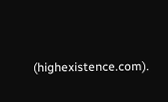(highexistence.com).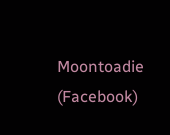Moontoadie (Facebook)